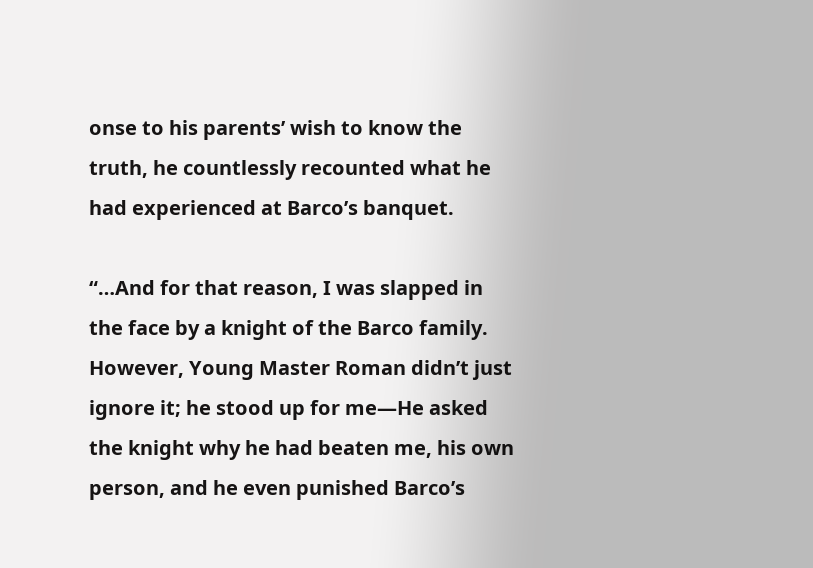onse to his parents’ wish to know the truth, he countlessly recounted what he had experienced at Barco’s banquet.

“…And for that reason, I was slapped in the face by a knight of the Barco family.
However, Young Master Roman didn’t just ignore it; he stood up for me—He asked the knight why he had beaten me, his own person, and he even punished Barco’s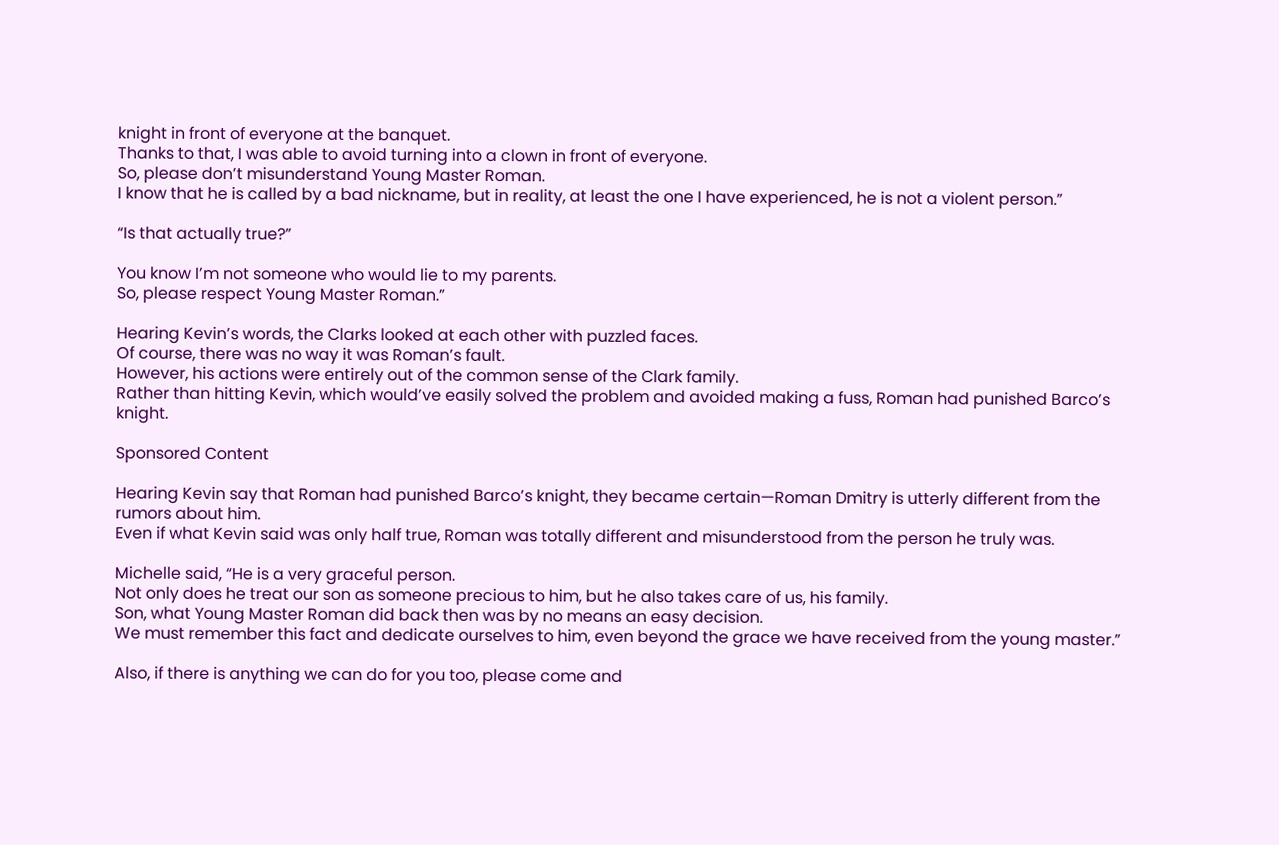knight in front of everyone at the banquet.
Thanks to that, I was able to avoid turning into a clown in front of everyone.
So, please don’t misunderstand Young Master Roman.
I know that he is called by a bad nickname, but in reality, at least the one I have experienced, he is not a violent person.”

“Is that actually true?”

You know I’m not someone who would lie to my parents.
So, please respect Young Master Roman.”

Hearing Kevin’s words, the Clarks looked at each other with puzzled faces.
Of course, there was no way it was Roman’s fault.
However, his actions were entirely out of the common sense of the Clark family.
Rather than hitting Kevin, which would’ve easily solved the problem and avoided making a fuss, Roman had punished Barco’s knight.

Sponsored Content

Hearing Kevin say that Roman had punished Barco’s knight, they became certain—Roman Dmitry is utterly different from the rumors about him.
Even if what Kevin said was only half true, Roman was totally different and misunderstood from the person he truly was.

Michelle said, “He is a very graceful person.
Not only does he treat our son as someone precious to him, but he also takes care of us, his family.
Son, what Young Master Roman did back then was by no means an easy decision.
We must remember this fact and dedicate ourselves to him, even beyond the grace we have received from the young master.”

Also, if there is anything we can do for you too, please come and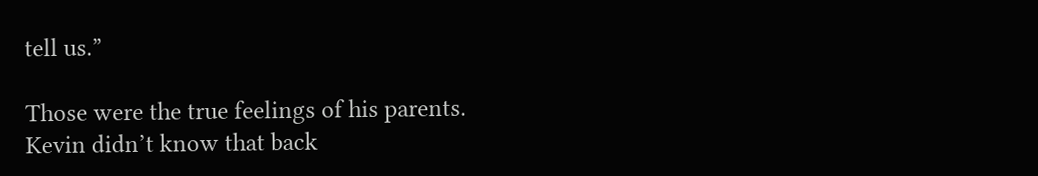tell us.”

Those were the true feelings of his parents.
Kevin didn’t know that back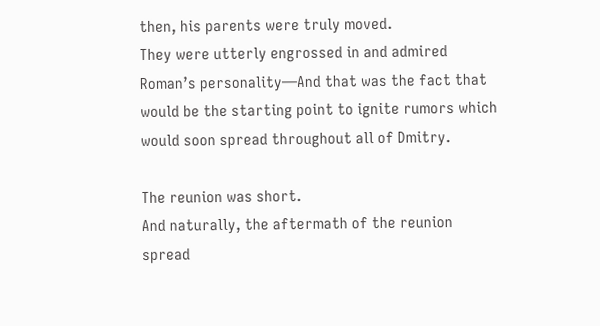then, his parents were truly moved.
They were utterly engrossed in and admired Roman’s personality—And that was the fact that would be the starting point to ignite rumors which would soon spread throughout all of Dmitry.

The reunion was short.
And naturally, the aftermath of the reunion spread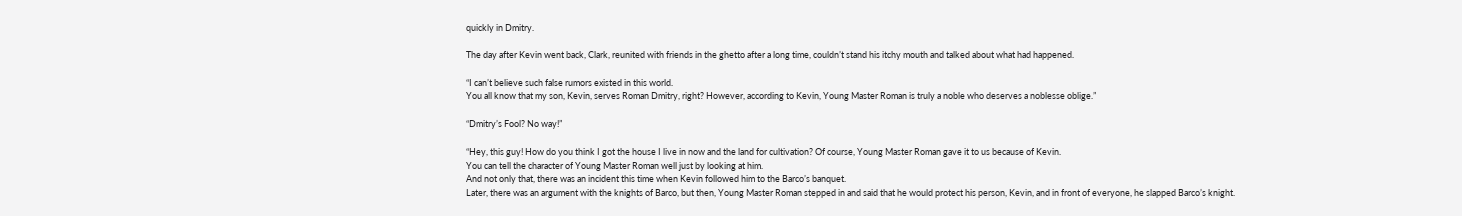quickly in Dmitry.

The day after Kevin went back, Clark, reunited with friends in the ghetto after a long time, couldn’t stand his itchy mouth and talked about what had happened.

“I can’t believe such false rumors existed in this world.
You all know that my son, Kevin, serves Roman Dmitry, right? However, according to Kevin, Young Master Roman is truly a noble who deserves a noblesse oblige.”

“Dmitry’s Fool? No way!”

“Hey, this guy! How do you think I got the house I live in now and the land for cultivation? Of course, Young Master Roman gave it to us because of Kevin.
You can tell the character of Young Master Roman well just by looking at him.
And not only that, there was an incident this time when Kevin followed him to the Barco’s banquet.
Later, there was an argument with the knights of Barco, but then, Young Master Roman stepped in and said that he would protect his person, Kevin, and in front of everyone, he slapped Barco’s knight.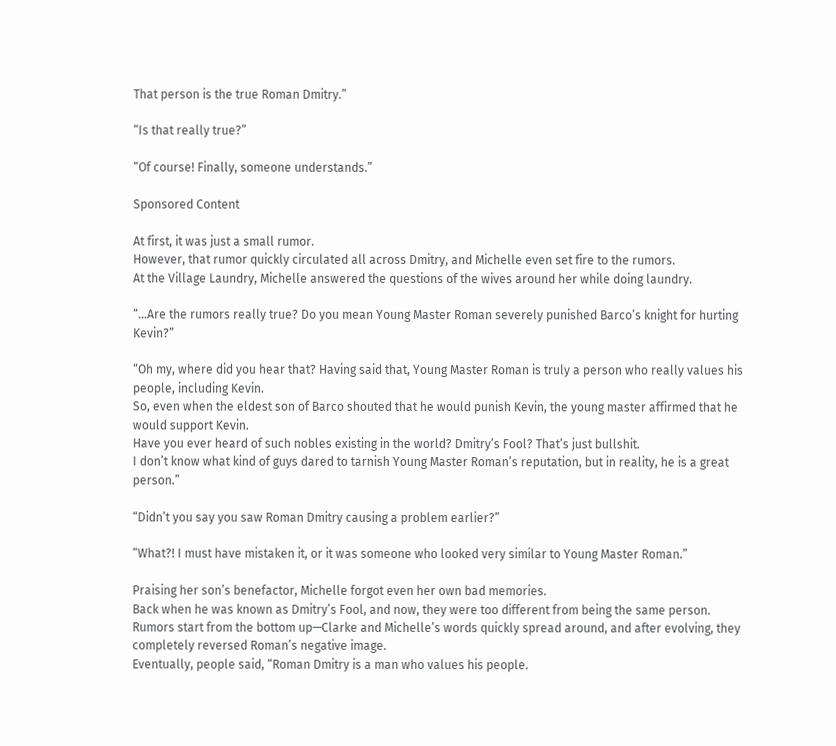That person is the true Roman Dmitry.”

“Is that really true?”

“Of course! Finally, someone understands.”

Sponsored Content

At first, it was just a small rumor.
However, that rumor quickly circulated all across Dmitry, and Michelle even set fire to the rumors.
At the Village Laundry, Michelle answered the questions of the wives around her while doing laundry.

“…Are the rumors really true? Do you mean Young Master Roman severely punished Barco’s knight for hurting Kevin?”

“Oh my, where did you hear that? Having said that, Young Master Roman is truly a person who really values his people, including Kevin.
So, even when the eldest son of Barco shouted that he would punish Kevin, the young master affirmed that he would support Kevin.
Have you ever heard of such nobles existing in the world? Dmitry’s Fool? That’s just bullshit.
I don’t know what kind of guys dared to tarnish Young Master Roman’s reputation, but in reality, he is a great person.”

“Didn’t you say you saw Roman Dmitry causing a problem earlier?”

“What?! I must have mistaken it, or it was someone who looked very similar to Young Master Roman.”

Praising her son’s benefactor, Michelle forgot even her own bad memories.
Back when he was known as Dmitry’s Fool, and now, they were too different from being the same person.
Rumors start from the bottom up—Clarke and Michelle’s words quickly spread around, and after evolving, they completely reversed Roman’s negative image.
Eventually, people said, “Roman Dmitry is a man who values his people.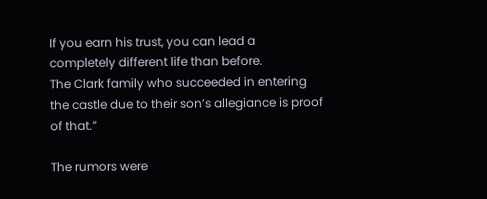If you earn his trust, you can lead a completely different life than before.
The Clark family who succeeded in entering the castle due to their son’s allegiance is proof of that.”

The rumors were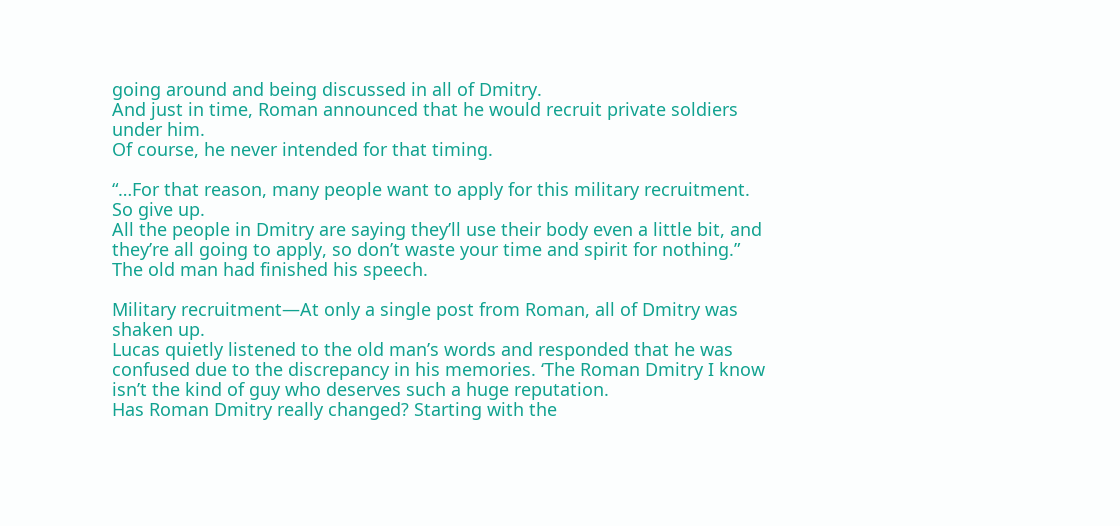going around and being discussed in all of Dmitry.
And just in time, Roman announced that he would recruit private soldiers under him.
Of course, he never intended for that timing.

“…For that reason, many people want to apply for this military recruitment.
So give up.
All the people in Dmitry are saying they’ll use their body even a little bit, and they’re all going to apply, so don’t waste your time and spirit for nothing.” The old man had finished his speech.

Military recruitment—At only a single post from Roman, all of Dmitry was shaken up.
Lucas quietly listened to the old man’s words and responded that he was confused due to the discrepancy in his memories. ‘The Roman Dmitry I know isn’t the kind of guy who deserves such a huge reputation.
Has Roman Dmitry really changed? Starting with the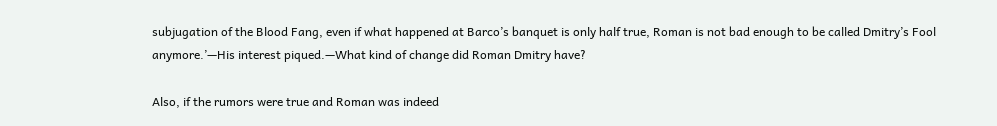subjugation of the Blood Fang, even if what happened at Barco’s banquet is only half true, Roman is not bad enough to be called Dmitry’s Fool anymore.’—His interest piqued.—What kind of change did Roman Dmitry have?

Also, if the rumors were true and Roman was indeed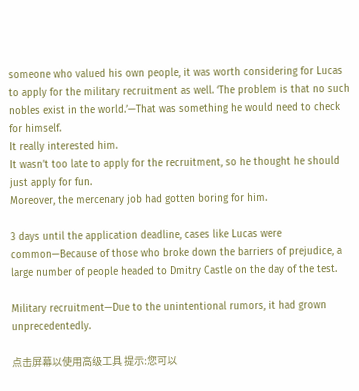someone who valued his own people, it was worth considering for Lucas to apply for the military recruitment as well. ‘The problem is that no such nobles exist in the world.’—That was something he would need to check for himself.
It really interested him.
It wasn’t too late to apply for the recruitment, so he thought he should just apply for fun.
Moreover, the mercenary job had gotten boring for him.

3 days until the application deadline, cases like Lucas were common—Because of those who broke down the barriers of prejudice, a large number of people headed to Dmitry Castle on the day of the test.

Military recruitment—Due to the unintentional rumors, it had grown unprecedentedly.

点击屏幕以使用高级工具 提示:您可以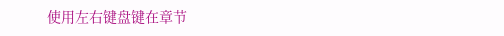使用左右键盘键在章节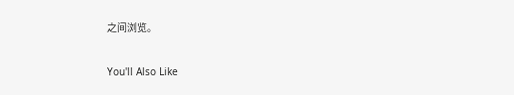之间浏览。

You'll Also Like